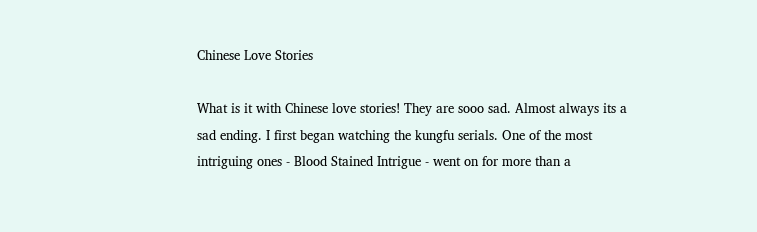Chinese Love Stories

What is it with Chinese love stories! They are sooo sad. Almost always its a sad ending. I first began watching the kungfu serials. One of the most intriguing ones - Blood Stained Intrigue - went on for more than a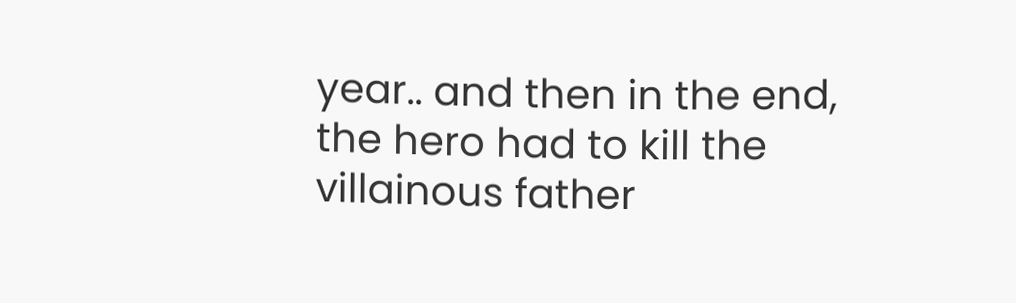year.. and then in the end, the hero had to kill the villainous father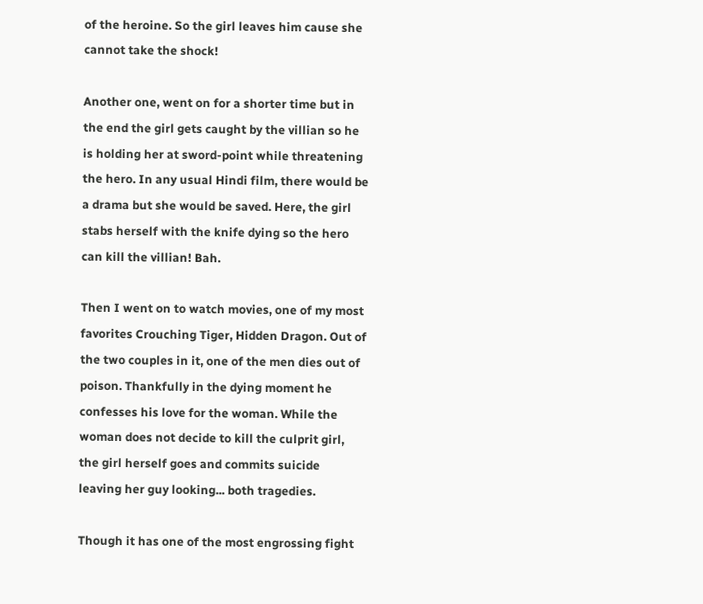of the heroine. So the girl leaves him cause she cannot take the shock!

Another one, went on for a shorter time but in the end the girl gets caught by the villian so he is holding her at sword-point while threatening the hero. In any usual Hindi film, there would be a drama but she would be saved. Here, the girl stabs herself with the knife dying so the hero can kill the villian! Bah.

Then I went on to watch movies, one of my most favorites Crouching Tiger, Hidden Dragon. Out of the two couples in it, one of the men dies out of poison. Thankfully in the dying moment he confesses his love for the woman. While the woman does not decide to kill the culprit girl, the girl herself goes and commits suicide leaving her guy looking... both tragedies.

Though it has one of the most engrossing fight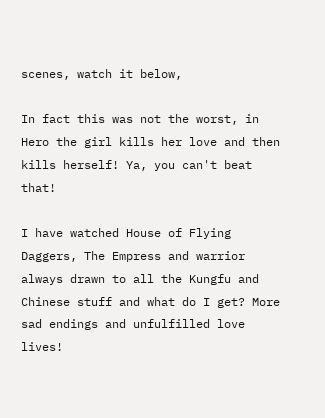scenes, watch it below,

In fact this was not the worst, in Hero the girl kills her love and then kills herself! Ya, you can't beat that!

I have watched House of Flying Daggers, The Empress and warrior always drawn to all the Kungfu and Chinese stuff and what do I get? More sad endings and unfulfilled love lives!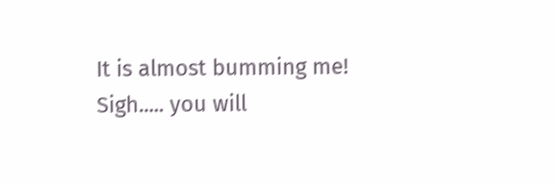It is almost bumming me! Sigh..... you will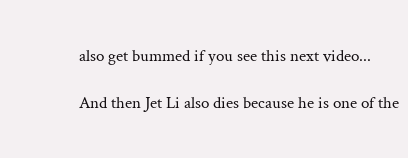also get bummed if you see this next video...

And then Jet Li also dies because he is one of the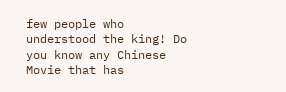few people who understood the king! Do you know any Chinese Movie that has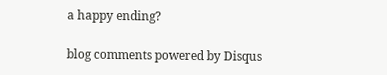a happy ending?

blog comments powered by Disqus